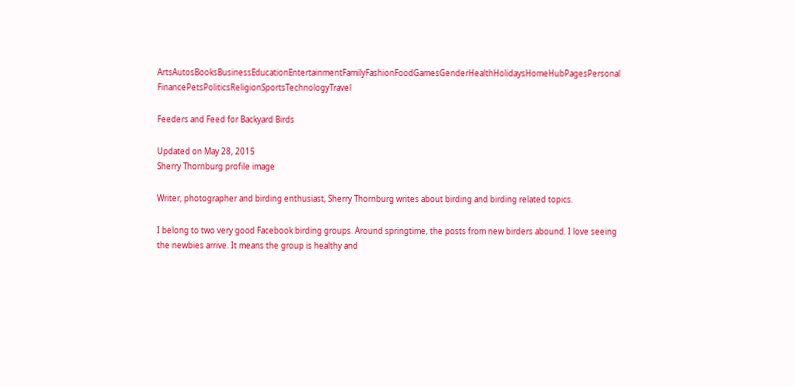ArtsAutosBooksBusinessEducationEntertainmentFamilyFashionFoodGamesGenderHealthHolidaysHomeHubPagesPersonal FinancePetsPoliticsReligionSportsTechnologyTravel

Feeders and Feed for Backyard Birds

Updated on May 28, 2015
Sherry Thornburg profile image

Writer, photographer and birding enthusiast, Sherry Thornburg writes about birding and birding related topics.

I belong to two very good Facebook birding groups. Around springtime, the posts from new birders abound. I love seeing the newbies arrive. It means the group is healthy and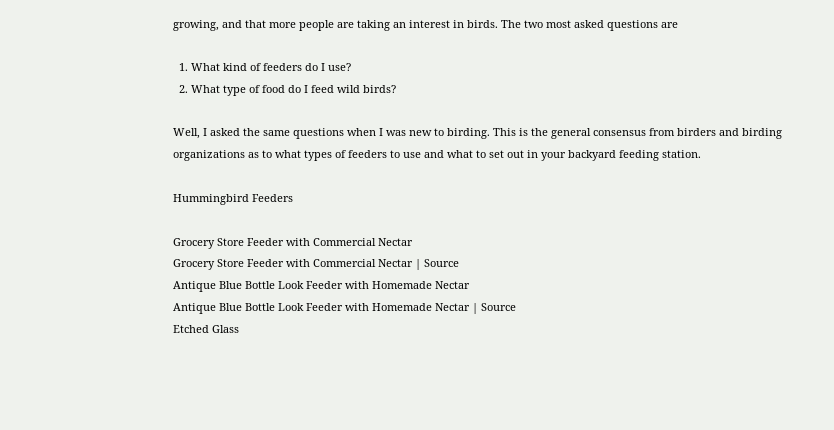growing, and that more people are taking an interest in birds. The two most asked questions are

  1. What kind of feeders do I use?
  2. What type of food do I feed wild birds?

Well, I asked the same questions when I was new to birding. This is the general consensus from birders and birding organizations as to what types of feeders to use and what to set out in your backyard feeding station.

Hummingbird Feeders

Grocery Store Feeder with Commercial Nectar
Grocery Store Feeder with Commercial Nectar | Source
Antique Blue Bottle Look Feeder with Homemade Nectar
Antique Blue Bottle Look Feeder with Homemade Nectar | Source
Etched Glass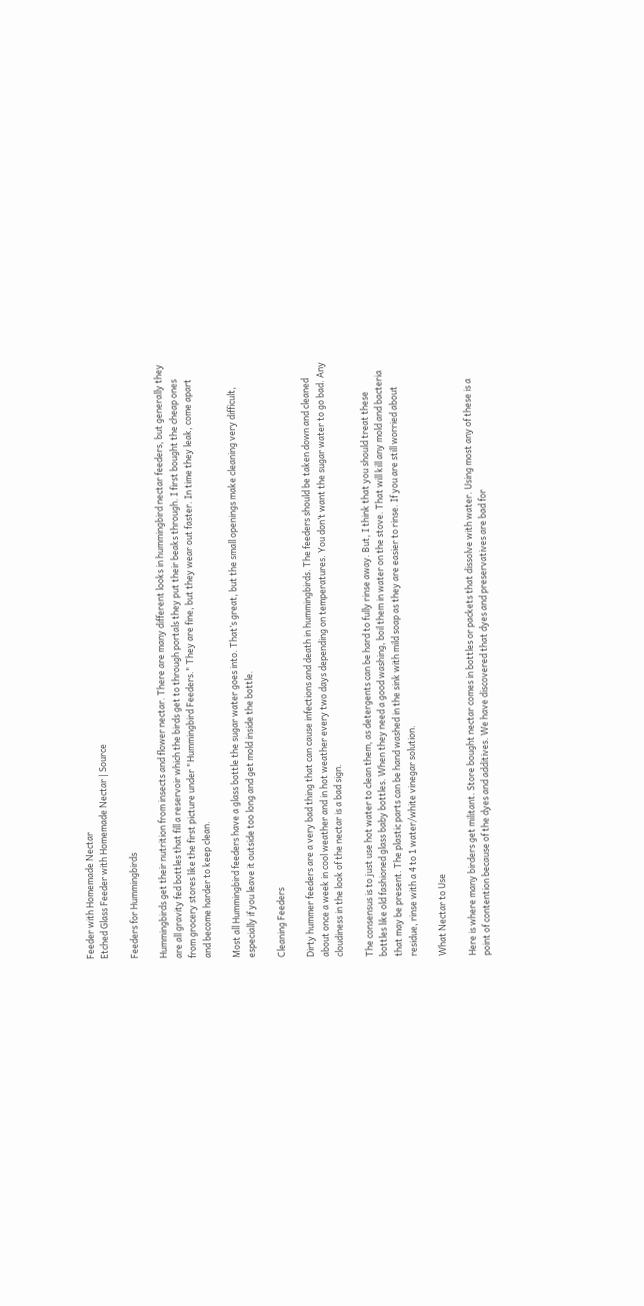Feeder with Homemade Nectar
Etched Glass Feeder with Homemade Nectar | Source

Feeders for Hummingbirds

Hummingbirds get their nutrition from insects and flower nectar. There are many different looks in hummingbird nectar feeders, but generally they are all gravity fed bottles that fill a reservoir which the birds get to through portals they put their beaks through. I first bought the cheap ones from grocery stores like the first picture under "Hummingbird Feeders." They are fine, but they wear out faster. In time they leak, come apart and become harder to keep clean.

Most all Hummingbird feeders have a glass bottle the sugar water goes into. That’s great, but the small openings make cleaning very difficult, especially if you leave it outside too long and get mold inside the bottle.

Cleaning Feeders

Dirty hummer feeders are a very bad thing that can cause infections and death in hummingbirds. The feeders should be taken down and cleaned about once a week in cool weather and in hot weather every two days depending on temperatures. You don’t want the sugar water to go bad. Any cloudiness in the look of the nectar is a bad sign.

The consensus is to just use hot water to clean them, as detergents can be hard to fully rinse away. But, I think that you should treat these bottles like old fashioned glass baby bottles. When they need a good washing, boil them in water on the stove. That will kill any mold and bacteria that may be present. The plastic parts can be hand washed in the sink with mild soap as they are easier to rinse. If you are still worried about residue, rinse with a 4 to 1 water/white vinegar solution.

What Nectar to Use

Here is where many birders get militant. Store bought nectar comes in bottles or packets that dissolve with water. Using most any of these is a point of contention because of the dyes and additives. We have discovered that dyes and preservatives are bad for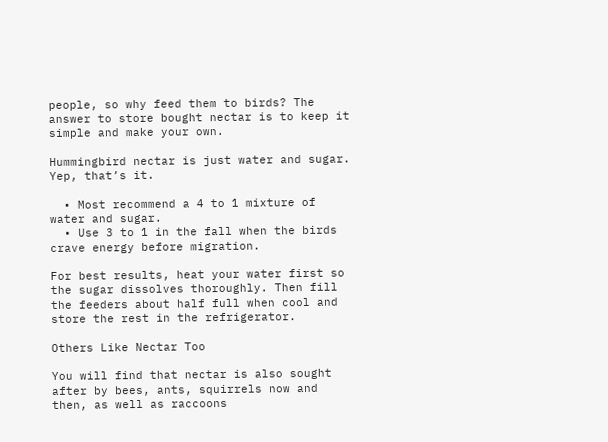people, so why feed them to birds? The answer to store bought nectar is to keep it simple and make your own.

Hummingbird nectar is just water and sugar. Yep, that’s it.

  • Most recommend a 4 to 1 mixture of water and sugar.
  • Use 3 to 1 in the fall when the birds crave energy before migration.

For best results, heat your water first so the sugar dissolves thoroughly. Then fill the feeders about half full when cool and store the rest in the refrigerator.

Others Like Nectar Too

You will find that nectar is also sought after by bees, ants, squirrels now and then, as well as raccoons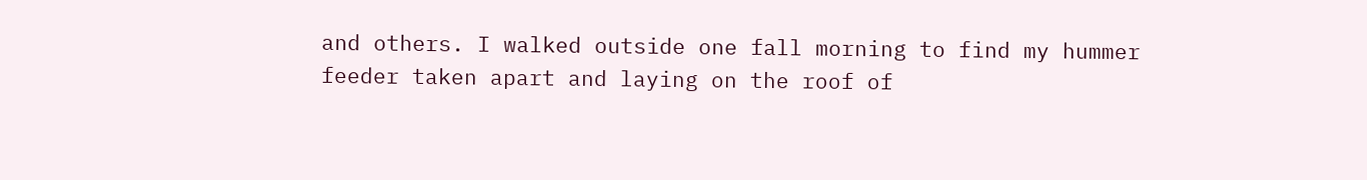and others. I walked outside one fall morning to find my hummer feeder taken apart and laying on the roof of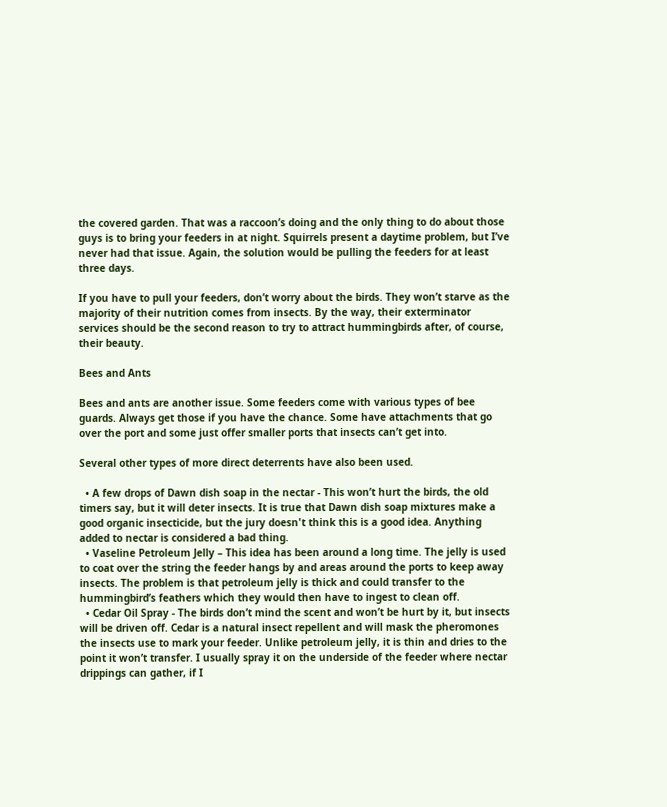the covered garden. That was a raccoon’s doing and the only thing to do about those guys is to bring your feeders in at night. Squirrels present a daytime problem, but I’ve never had that issue. Again, the solution would be pulling the feeders for at least three days.

If you have to pull your feeders, don’t worry about the birds. They won’t starve as the majority of their nutrition comes from insects. By the way, their exterminator services should be the second reason to try to attract hummingbirds after, of course, their beauty.

Bees and Ants

Bees and ants are another issue. Some feeders come with various types of bee guards. Always get those if you have the chance. Some have attachments that go over the port and some just offer smaller ports that insects can’t get into.

Several other types of more direct deterrents have also been used.

  • A few drops of Dawn dish soap in the nectar - This won’t hurt the birds, the old timers say, but it will deter insects. It is true that Dawn dish soap mixtures make a good organic insecticide, but the jury doesn't think this is a good idea. Anything added to nectar is considered a bad thing.
  • Vaseline Petroleum Jelly – This idea has been around a long time. The jelly is used to coat over the string the feeder hangs by and areas around the ports to keep away insects. The problem is that petroleum jelly is thick and could transfer to the hummingbird’s feathers which they would then have to ingest to clean off.
  • Cedar Oil Spray - The birds don’t mind the scent and won’t be hurt by it, but insects will be driven off. Cedar is a natural insect repellent and will mask the pheromones the insects use to mark your feeder. Unlike petroleum jelly, it is thin and dries to the point it won’t transfer. I usually spray it on the underside of the feeder where nectar drippings can gather, if I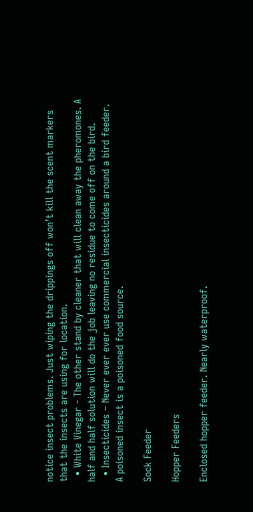notice insect problems. Just wiping the drippings off won’t kill the scent markers that the insects are using for location.
  • White Vinegar - The other stand by cleaner that will clean away the pheromones. A half and half solution will do the job leaving no residue to come off on the bird.
  • Insecticides – Never ever ever use commercial insecticides around a bird feeder. A poisoned insect is a poisoned food source.

Sock Feeder

Hopper Feeders

Enclosed hopper feeder. Nearly waterproof.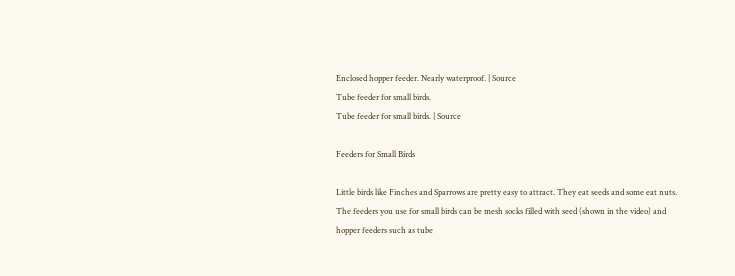Enclosed hopper feeder. Nearly waterproof. | Source
Tube feeder for small birds.
Tube feeder for small birds. | Source

Feeders for Small Birds

Little birds like Finches and Sparrows are pretty easy to attract. They eat seeds and some eat nuts. The feeders you use for small birds can be mesh socks filled with seed (shown in the video) and hopper feeders such as tube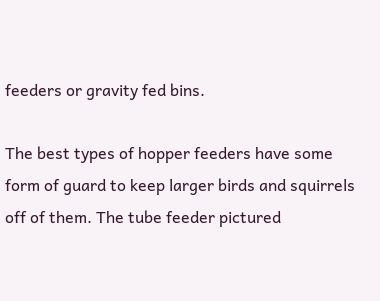feeders or gravity fed bins.

The best types of hopper feeders have some form of guard to keep larger birds and squirrels off of them. The tube feeder pictured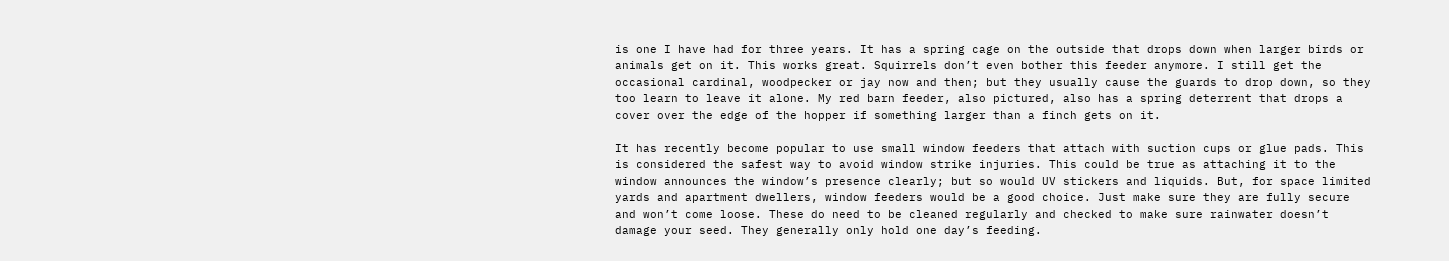is one I have had for three years. It has a spring cage on the outside that drops down when larger birds or animals get on it. This works great. Squirrels don’t even bother this feeder anymore. I still get the occasional cardinal, woodpecker or jay now and then; but they usually cause the guards to drop down, so they too learn to leave it alone. My red barn feeder, also pictured, also has a spring deterrent that drops a cover over the edge of the hopper if something larger than a finch gets on it.

It has recently become popular to use small window feeders that attach with suction cups or glue pads. This is considered the safest way to avoid window strike injuries. This could be true as attaching it to the window announces the window’s presence clearly; but so would UV stickers and liquids. But, for space limited yards and apartment dwellers, window feeders would be a good choice. Just make sure they are fully secure and won’t come loose. These do need to be cleaned regularly and checked to make sure rainwater doesn’t damage your seed. They generally only hold one day’s feeding.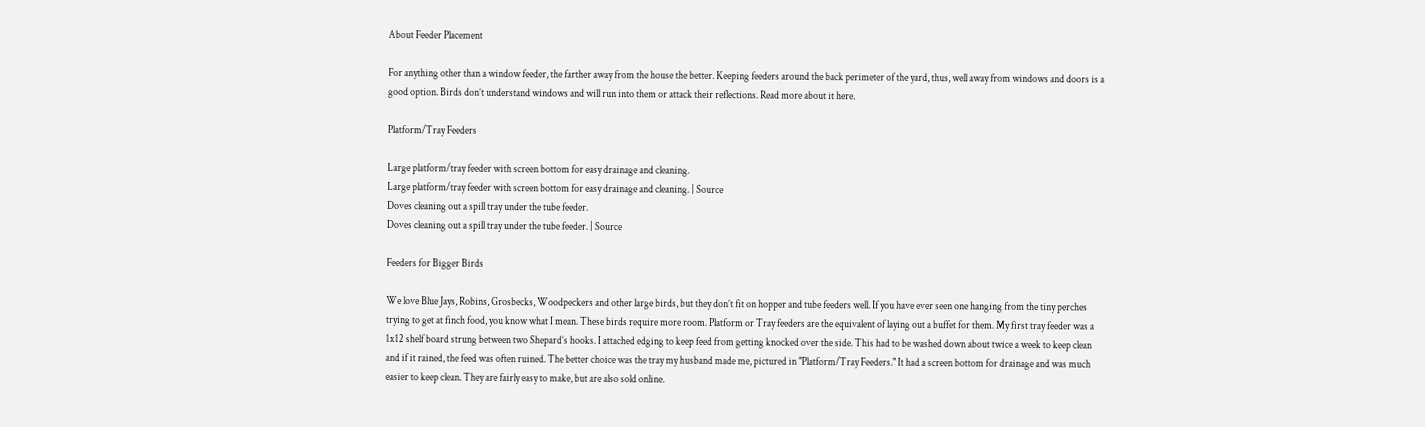About Feeder Placement

For anything other than a window feeder, the farther away from the house the better. Keeping feeders around the back perimeter of the yard, thus, well away from windows and doors is a good option. Birds don’t understand windows and will run into them or attack their reflections. Read more about it here.

Platform/Tray Feeders

Large platform/tray feeder with screen bottom for easy drainage and cleaning.
Large platform/tray feeder with screen bottom for easy drainage and cleaning. | Source
Doves cleaning out a spill tray under the tube feeder.
Doves cleaning out a spill tray under the tube feeder. | Source

Feeders for Bigger Birds

We love Blue Jays, Robins, Grosbecks, Woodpeckers and other large birds, but they don’t fit on hopper and tube feeders well. If you have ever seen one hanging from the tiny perches trying to get at finch food, you know what I mean. These birds require more room. Platform or Tray feeders are the equivalent of laying out a buffet for them. My first tray feeder was a 1x12 shelf board strung between two Shepard’s hooks. I attached edging to keep feed from getting knocked over the side. This had to be washed down about twice a week to keep clean and if it rained, the feed was often ruined. The better choice was the tray my husband made me, pictured in "Platform/Tray Feeders." It had a screen bottom for drainage and was much easier to keep clean. They are fairly easy to make, but are also sold online.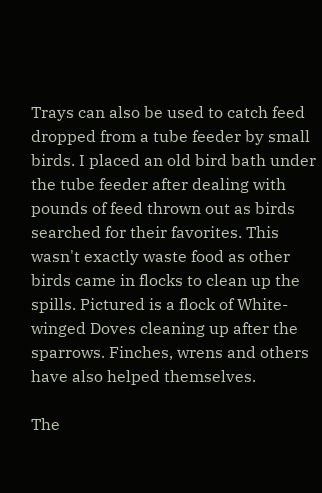Trays can also be used to catch feed dropped from a tube feeder by small birds. I placed an old bird bath under the tube feeder after dealing with pounds of feed thrown out as birds searched for their favorites. This wasn't exactly waste food as other birds came in flocks to clean up the spills. Pictured is a flock of White-winged Doves cleaning up after the sparrows. Finches, wrens and others have also helped themselves.

The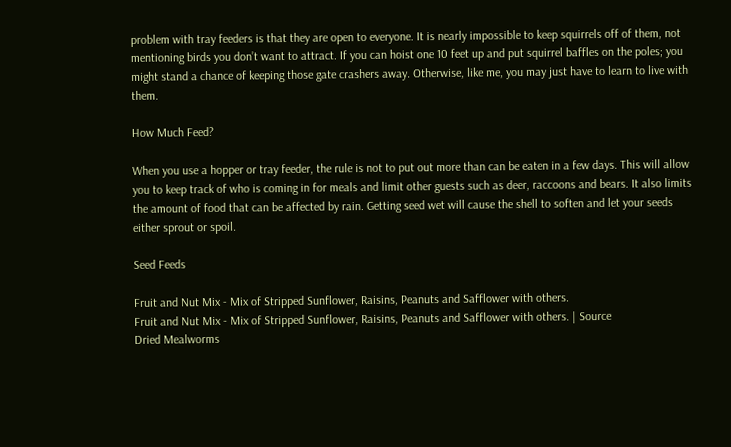problem with tray feeders is that they are open to everyone. It is nearly impossible to keep squirrels off of them, not mentioning birds you don’t want to attract. If you can hoist one 10 feet up and put squirrel baffles on the poles; you might stand a chance of keeping those gate crashers away. Otherwise, like me, you may just have to learn to live with them.

How Much Feed?

When you use a hopper or tray feeder, the rule is not to put out more than can be eaten in a few days. This will allow you to keep track of who is coming in for meals and limit other guests such as deer, raccoons and bears. It also limits the amount of food that can be affected by rain. Getting seed wet will cause the shell to soften and let your seeds either sprout or spoil.

Seed Feeds

Fruit and Nut Mix - Mix of Stripped Sunflower, Raisins, Peanuts and Safflower with others.
Fruit and Nut Mix - Mix of Stripped Sunflower, Raisins, Peanuts and Safflower with others. | Source
Dried Mealworms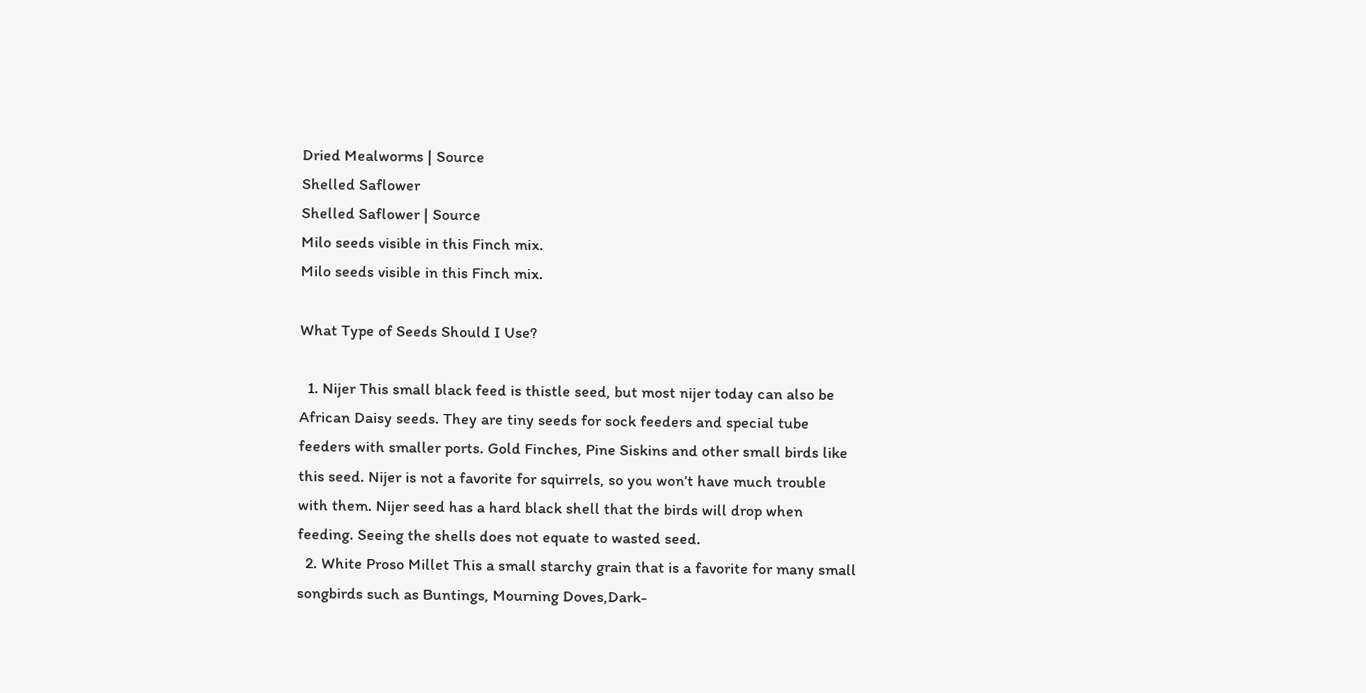Dried Mealworms | Source
Shelled Saflower
Shelled Saflower | Source
Milo seeds visible in this Finch mix.
Milo seeds visible in this Finch mix.

What Type of Seeds Should I Use?

  1. Nijer This small black feed is thistle seed, but most nijer today can also be African Daisy seeds. They are tiny seeds for sock feeders and special tube feeders with smaller ports. Gold Finches, Pine Siskins and other small birds like this seed. Nijer is not a favorite for squirrels, so you won’t have much trouble with them. Nijer seed has a hard black shell that the birds will drop when feeding. Seeing the shells does not equate to wasted seed.
  2. White Proso Millet This a small starchy grain that is a favorite for many small songbirds such as Buntings, Mourning Doves,Dark-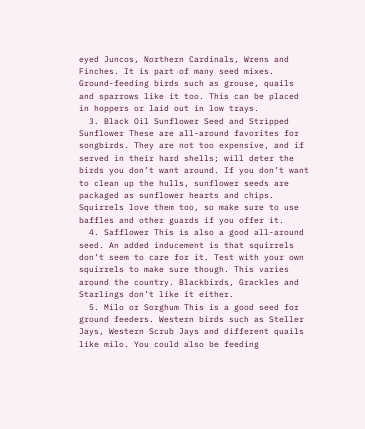eyed Juncos, Northern Cardinals, Wrens and Finches. It is part of many seed mixes. Ground-feeding birds such as grouse, quails and sparrows like it too. This can be placed in hoppers or laid out in low trays.
  3. Black Oil Sunflower Seed and Stripped Sunflower These are all-around favorites for songbirds. They are not too expensive, and if served in their hard shells; will deter the birds you don’t want around. If you don’t want to clean up the hulls, sunflower seeds are packaged as sunflower hearts and chips. Squirrels love them too, so make sure to use baffles and other guards if you offer it.
  4. Safflower This is also a good all-around seed. An added inducement is that squirrels don’t seem to care for it. Test with your own squirrels to make sure though. This varies around the country. Blackbirds, Grackles and Starlings don’t like it either.
  5. Milo or Sorghum This is a good seed for ground feeders. Western birds such as Steller Jays, Western Scrub Jays and different quails like milo. You could also be feeding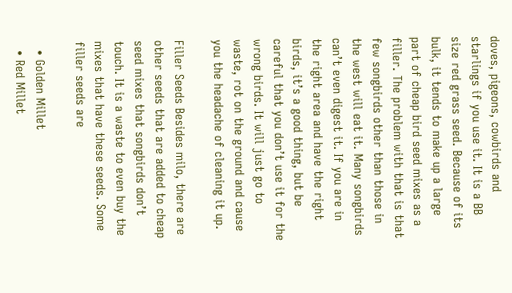doves, pigeons, cowbirds and starlings if you use it. It is a BB size red grass seed. Because of its bulk, it tends to make up a large part of cheap bird seed mixes as a filler. The problem with that is that few songbirds other than those in the west will eat it. Many songbirds can’t even digest it. If you are in the right area and have the right birds, it’s a good thing, but be careful that you don’t use it for the wrong birds. It will just go to waste, rot on the ground and cause you the headache of cleaning it up.

Filler Seeds Besides milo, there are other seeds that are added to cheap seed mixes that songbirds don’t touch. It is a waste to even buy the mixes that have these seeds. Some filler seeds are

  • Golden Millet
  • Red Millet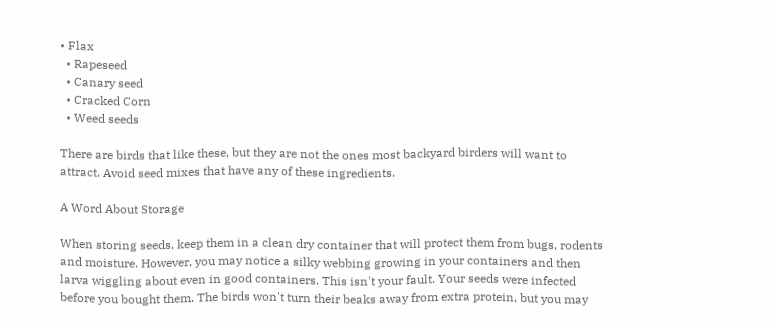• Flax
  • Rapeseed
  • Canary seed
  • Cracked Corn
  • Weed seeds

There are birds that like these, but they are not the ones most backyard birders will want to attract. Avoid seed mixes that have any of these ingredients.

A Word About Storage

When storing seeds, keep them in a clean dry container that will protect them from bugs, rodents and moisture. However, you may notice a silky webbing growing in your containers and then larva wiggling about even in good containers. This isn't your fault. Your seeds were infected before you bought them. The birds won't turn their beaks away from extra protein, but you may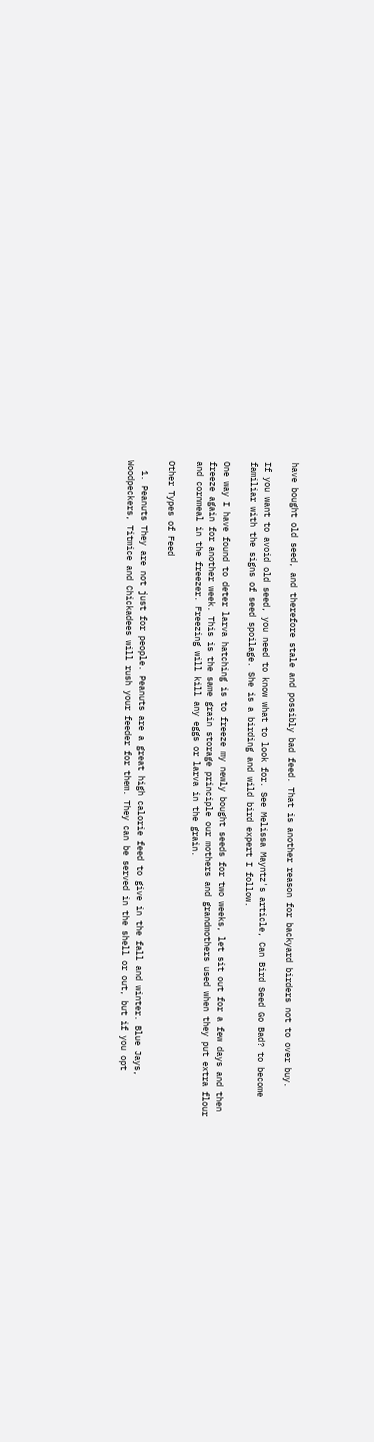have bought old seed, and therefore stale and possibly bad feed. That is another reason for backyard birders not to over buy.

If you want to avoid old seed, you need to know what to look for. See Melissa Mayntz's article, Can Bird Seed Go Bad? to become familiar with the signs of seed spoilage. She is a birding and wild bird expert I follow.

One way I have found to deter larva hatching is to freeze my newly bought seeds for two weeks, let sit out for a few days and then freeze again for another week. This is the same grain storage principle our mothers and grandmothers used when they put extra flour and cornmeal in the freezer. Freezing will kill any eggs or larva in the grain.

Other Types of Feed

  1. Peanuts They are not just for people. Peanuts are a great high calorie feed to give in the fall and winter. Blue Jays, Woodpeckers, Titmice and Chickadees will rush your feeder for them. They can be served in the shell or out, but if you opt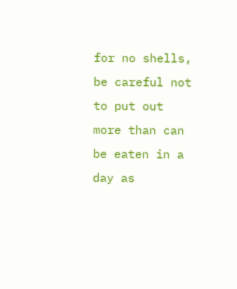for no shells, be careful not to put out more than can be eaten in a day as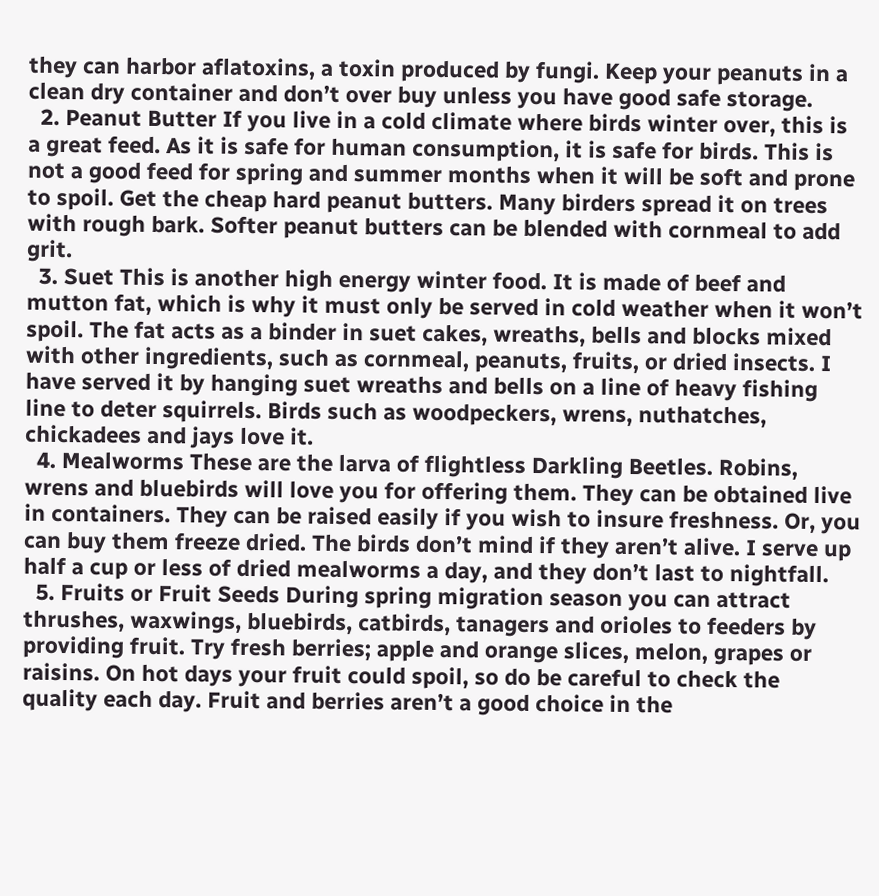they can harbor aflatoxins, a toxin produced by fungi. Keep your peanuts in a clean dry container and don’t over buy unless you have good safe storage.
  2. Peanut Butter If you live in a cold climate where birds winter over, this is a great feed. As it is safe for human consumption, it is safe for birds. This is not a good feed for spring and summer months when it will be soft and prone to spoil. Get the cheap hard peanut butters. Many birders spread it on trees with rough bark. Softer peanut butters can be blended with cornmeal to add grit.
  3. Suet This is another high energy winter food. It is made of beef and mutton fat, which is why it must only be served in cold weather when it won’t spoil. The fat acts as a binder in suet cakes, wreaths, bells and blocks mixed with other ingredients, such as cornmeal, peanuts, fruits, or dried insects. I have served it by hanging suet wreaths and bells on a line of heavy fishing line to deter squirrels. Birds such as woodpeckers, wrens, nuthatches, chickadees and jays love it.
  4. Mealworms These are the larva of flightless Darkling Beetles. Robins, wrens and bluebirds will love you for offering them. They can be obtained live in containers. They can be raised easily if you wish to insure freshness. Or, you can buy them freeze dried. The birds don’t mind if they aren’t alive. I serve up half a cup or less of dried mealworms a day, and they don’t last to nightfall.
  5. Fruits or Fruit Seeds During spring migration season you can attract thrushes, waxwings, bluebirds, catbirds, tanagers and orioles to feeders by providing fruit. Try fresh berries; apple and orange slices, melon, grapes or raisins. On hot days your fruit could spoil, so do be careful to check the quality each day. Fruit and berries aren’t a good choice in the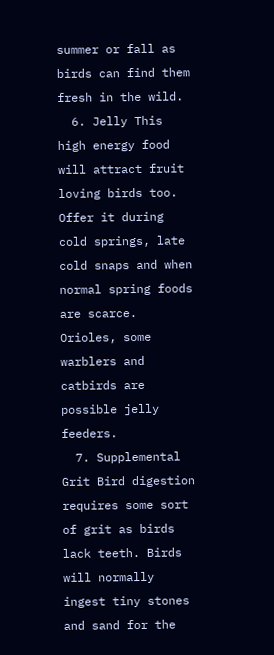summer or fall as birds can find them fresh in the wild.
  6. Jelly This high energy food will attract fruit loving birds too. Offer it during cold springs, late cold snaps and when normal spring foods are scarce. Orioles, some warblers and catbirds are possible jelly feeders.
  7. Supplemental Grit Bird digestion requires some sort of grit as birds lack teeth. Birds will normally ingest tiny stones and sand for the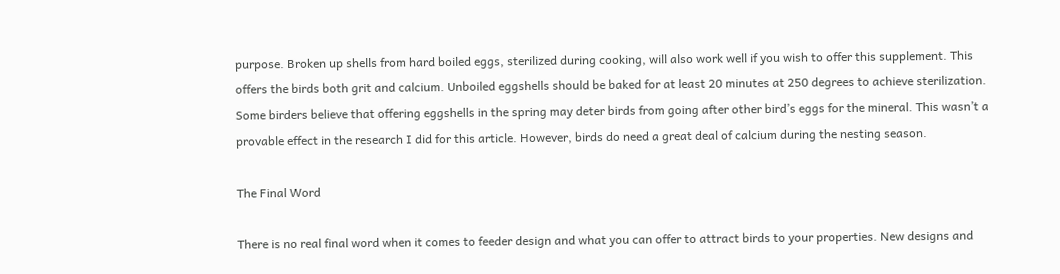purpose. Broken up shells from hard boiled eggs, sterilized during cooking, will also work well if you wish to offer this supplement. This offers the birds both grit and calcium. Unboiled eggshells should be baked for at least 20 minutes at 250 degrees to achieve sterilization. Some birders believe that offering eggshells in the spring may deter birds from going after other bird’s eggs for the mineral. This wasn’t a provable effect in the research I did for this article. However, birds do need a great deal of calcium during the nesting season.

The Final Word

There is no real final word when it comes to feeder design and what you can offer to attract birds to your properties. New designs and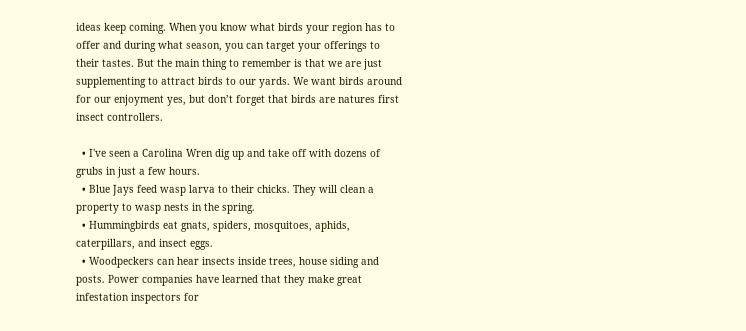ideas keep coming. When you know what birds your region has to offer and during what season, you can target your offerings to their tastes. But the main thing to remember is that we are just supplementing to attract birds to our yards. We want birds around for our enjoyment yes, but don’t forget that birds are natures first insect controllers.

  • I've seen a Carolina Wren dig up and take off with dozens of grubs in just a few hours.
  • Blue Jays feed wasp larva to their chicks. They will clean a property to wasp nests in the spring.
  • Hummingbirds eat gnats, spiders, mosquitoes, aphids, caterpillars, and insect eggs.
  • Woodpeckers can hear insects inside trees, house siding and posts. Power companies have learned that they make great infestation inspectors for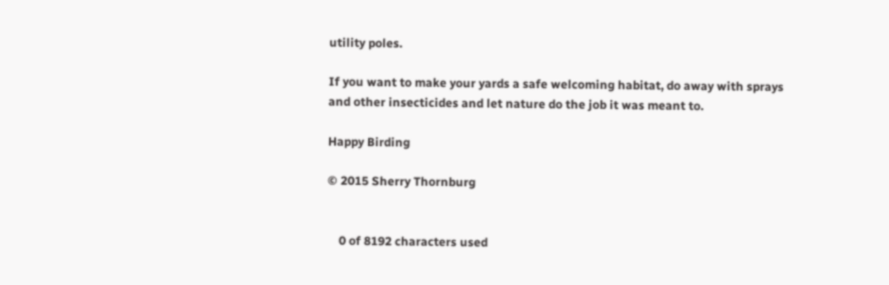utility poles.

If you want to make your yards a safe welcoming habitat, do away with sprays and other insecticides and let nature do the job it was meant to.

Happy Birding

© 2015 Sherry Thornburg


    0 of 8192 characters used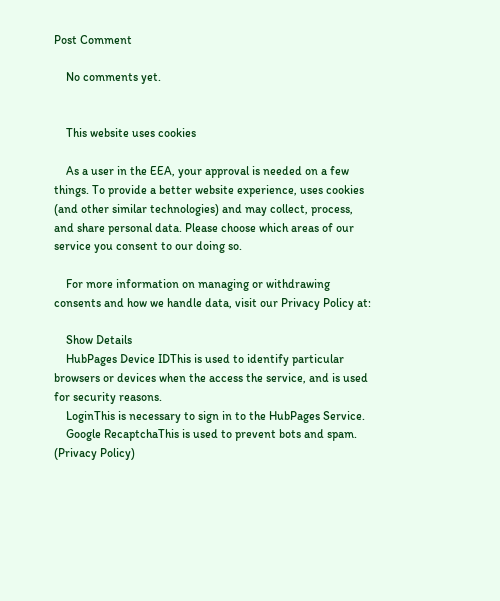Post Comment

    No comments yet.


    This website uses cookies

    As a user in the EEA, your approval is needed on a few things. To provide a better website experience, uses cookies (and other similar technologies) and may collect, process, and share personal data. Please choose which areas of our service you consent to our doing so.

    For more information on managing or withdrawing consents and how we handle data, visit our Privacy Policy at:

    Show Details
    HubPages Device IDThis is used to identify particular browsers or devices when the access the service, and is used for security reasons.
    LoginThis is necessary to sign in to the HubPages Service.
    Google RecaptchaThis is used to prevent bots and spam. (Privacy Policy)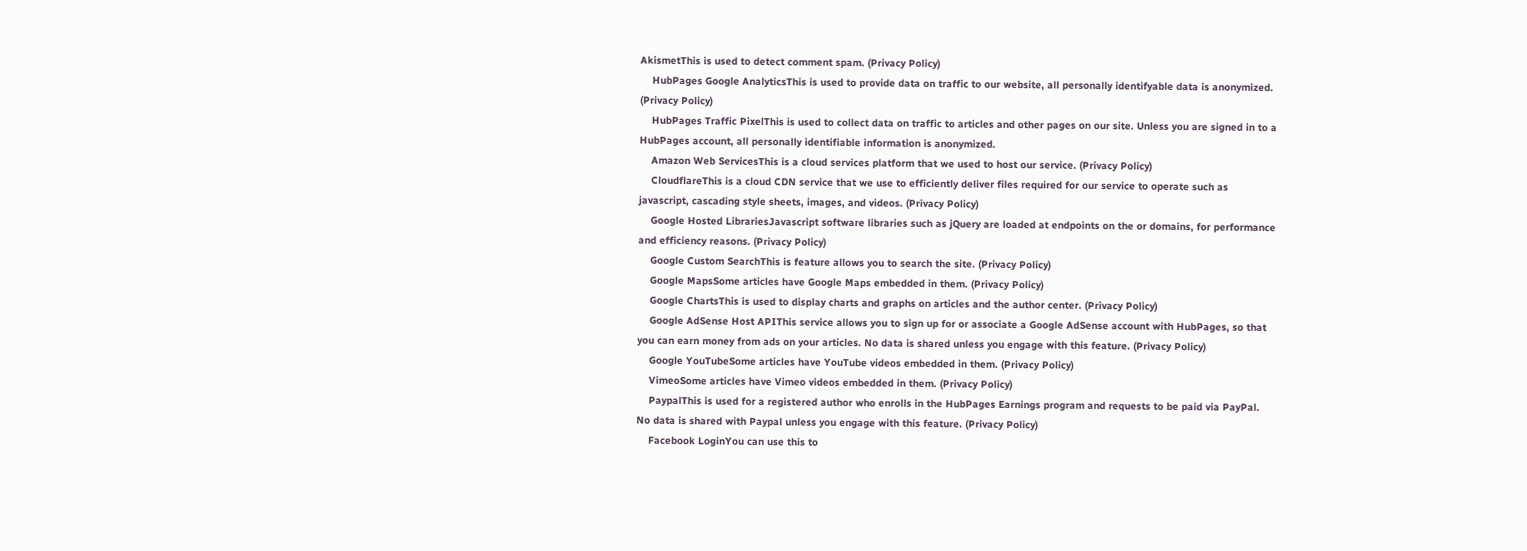AkismetThis is used to detect comment spam. (Privacy Policy)
    HubPages Google AnalyticsThis is used to provide data on traffic to our website, all personally identifyable data is anonymized. (Privacy Policy)
    HubPages Traffic PixelThis is used to collect data on traffic to articles and other pages on our site. Unless you are signed in to a HubPages account, all personally identifiable information is anonymized.
    Amazon Web ServicesThis is a cloud services platform that we used to host our service. (Privacy Policy)
    CloudflareThis is a cloud CDN service that we use to efficiently deliver files required for our service to operate such as javascript, cascading style sheets, images, and videos. (Privacy Policy)
    Google Hosted LibrariesJavascript software libraries such as jQuery are loaded at endpoints on the or domains, for performance and efficiency reasons. (Privacy Policy)
    Google Custom SearchThis is feature allows you to search the site. (Privacy Policy)
    Google MapsSome articles have Google Maps embedded in them. (Privacy Policy)
    Google ChartsThis is used to display charts and graphs on articles and the author center. (Privacy Policy)
    Google AdSense Host APIThis service allows you to sign up for or associate a Google AdSense account with HubPages, so that you can earn money from ads on your articles. No data is shared unless you engage with this feature. (Privacy Policy)
    Google YouTubeSome articles have YouTube videos embedded in them. (Privacy Policy)
    VimeoSome articles have Vimeo videos embedded in them. (Privacy Policy)
    PaypalThis is used for a registered author who enrolls in the HubPages Earnings program and requests to be paid via PayPal. No data is shared with Paypal unless you engage with this feature. (Privacy Policy)
    Facebook LoginYou can use this to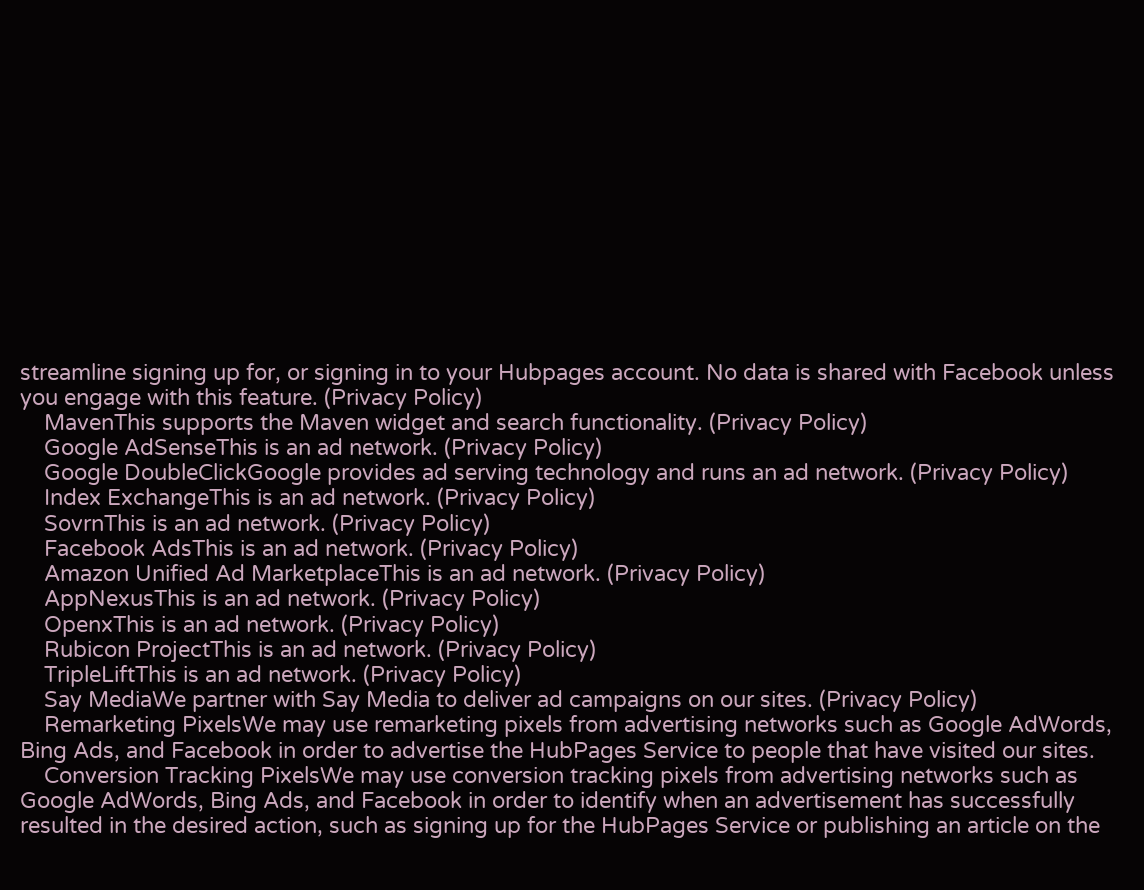streamline signing up for, or signing in to your Hubpages account. No data is shared with Facebook unless you engage with this feature. (Privacy Policy)
    MavenThis supports the Maven widget and search functionality. (Privacy Policy)
    Google AdSenseThis is an ad network. (Privacy Policy)
    Google DoubleClickGoogle provides ad serving technology and runs an ad network. (Privacy Policy)
    Index ExchangeThis is an ad network. (Privacy Policy)
    SovrnThis is an ad network. (Privacy Policy)
    Facebook AdsThis is an ad network. (Privacy Policy)
    Amazon Unified Ad MarketplaceThis is an ad network. (Privacy Policy)
    AppNexusThis is an ad network. (Privacy Policy)
    OpenxThis is an ad network. (Privacy Policy)
    Rubicon ProjectThis is an ad network. (Privacy Policy)
    TripleLiftThis is an ad network. (Privacy Policy)
    Say MediaWe partner with Say Media to deliver ad campaigns on our sites. (Privacy Policy)
    Remarketing PixelsWe may use remarketing pixels from advertising networks such as Google AdWords, Bing Ads, and Facebook in order to advertise the HubPages Service to people that have visited our sites.
    Conversion Tracking PixelsWe may use conversion tracking pixels from advertising networks such as Google AdWords, Bing Ads, and Facebook in order to identify when an advertisement has successfully resulted in the desired action, such as signing up for the HubPages Service or publishing an article on the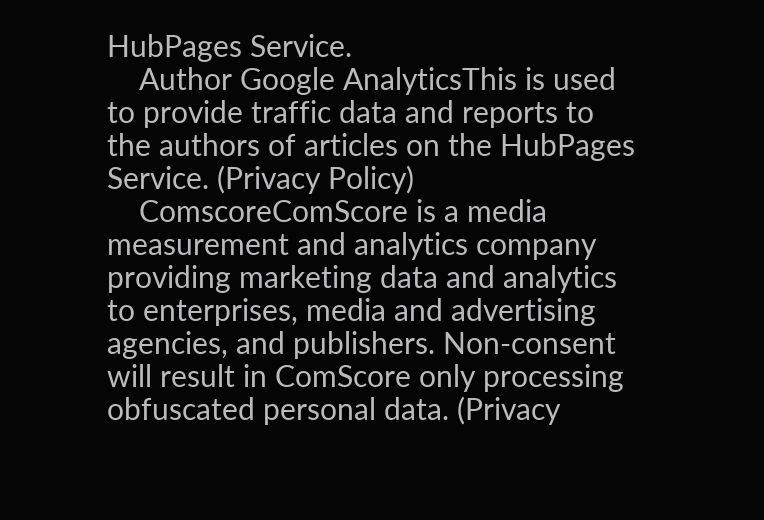HubPages Service.
    Author Google AnalyticsThis is used to provide traffic data and reports to the authors of articles on the HubPages Service. (Privacy Policy)
    ComscoreComScore is a media measurement and analytics company providing marketing data and analytics to enterprises, media and advertising agencies, and publishers. Non-consent will result in ComScore only processing obfuscated personal data. (Privacy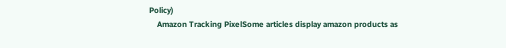Policy)
    Amazon Tracking PixelSome articles display amazon products as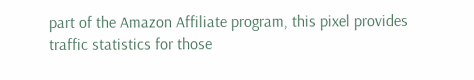part of the Amazon Affiliate program, this pixel provides traffic statistics for those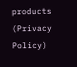products (Privacy Policy)